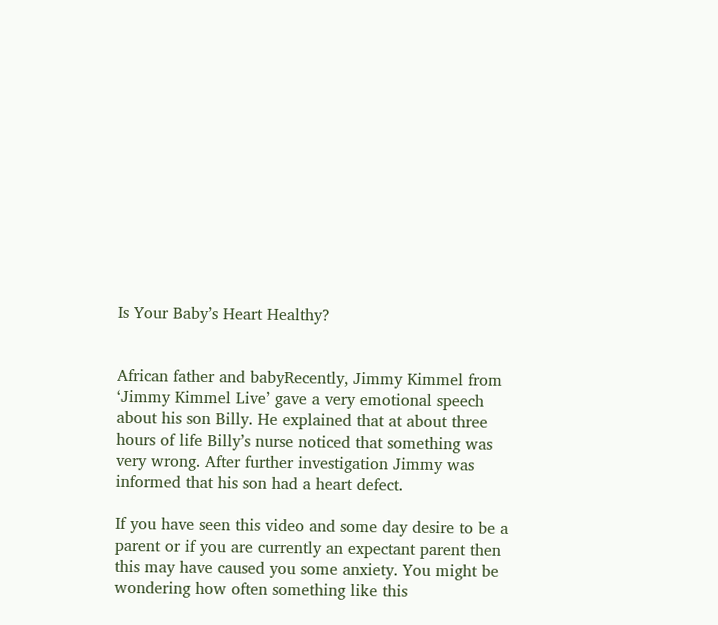Is Your Baby’s Heart Healthy?


African father and babyRecently, Jimmy Kimmel from ‘Jimmy Kimmel Live’ gave a very emotional speech about his son Billy. He explained that at about three hours of life Billy’s nurse noticed that something was very wrong. After further investigation Jimmy was informed that his son had a heart defect.

If you have seen this video and some day desire to be a parent or if you are currently an expectant parent then this may have caused you some anxiety. You might be wondering how often something like this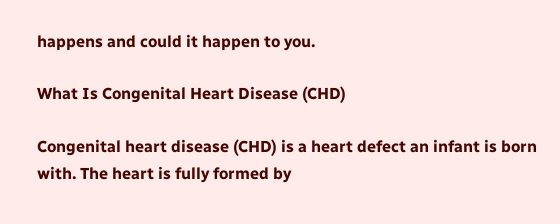happens and could it happen to you.

What Is Congenital Heart Disease (CHD)

Congenital heart disease (CHD) is a heart defect an infant is born with. The heart is fully formed by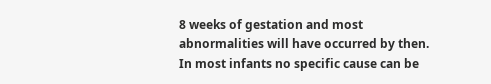8 weeks of gestation and most abnormalities will have occurred by then.  In most infants no specific cause can be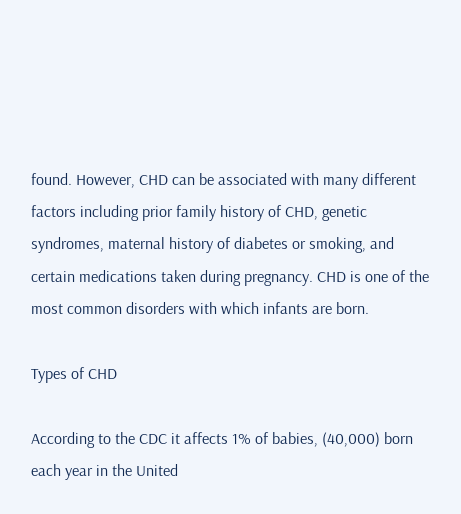found. However, CHD can be associated with many different factors including prior family history of CHD, genetic syndromes, maternal history of diabetes or smoking, and certain medications taken during pregnancy. CHD is one of the most common disorders with which infants are born.

Types of CHD

According to the CDC it affects 1% of babies, (40,000) born each year in the United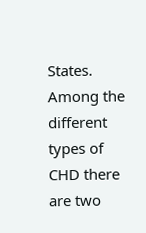States. Among the different types of CHD there are two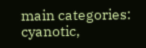main categories: cyanotic,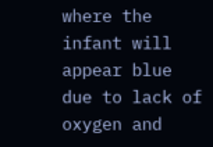where the infant will appear blue due to lack of oxygen and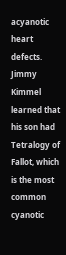acyanotic heart defects. Jimmy Kimmel learned that his son had Tetralogy of Fallot, which is the most common cyanotic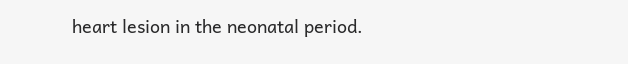heart lesion in the neonatal period.